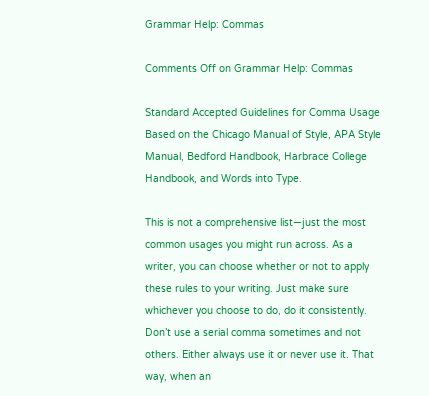Grammar Help: Commas

Comments Off on Grammar Help: Commas

Standard Accepted Guidelines for Comma Usage
Based on the Chicago Manual of Style, APA Style Manual, Bedford Handbook, Harbrace College Handbook, and Words into Type.

This is not a comprehensive list—just the most common usages you might run across. As a writer, you can choose whether or not to apply these rules to your writing. Just make sure whichever you choose to do, do it consistently. Don’t use a serial comma sometimes and not others. Either always use it or never use it. That way, when an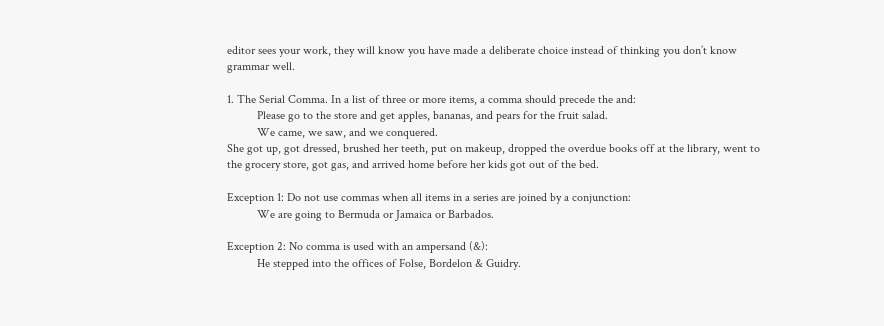editor sees your work, they will know you have made a deliberate choice instead of thinking you don’t know grammar well.

1. The Serial Comma. In a list of three or more items, a comma should precede the and:
          Please go to the store and get apples, bananas, and pears for the fruit salad.
          We came, we saw, and we conquered.
She got up, got dressed, brushed her teeth, put on makeup, dropped the overdue books off at the library, went to the grocery store, got gas, and arrived home before her kids got out of the bed.

Exception 1: Do not use commas when all items in a series are joined by a conjunction:
          We are going to Bermuda or Jamaica or Barbados.

Exception 2: No comma is used with an ampersand (&):
          He stepped into the offices of Folse, Bordelon & Guidry.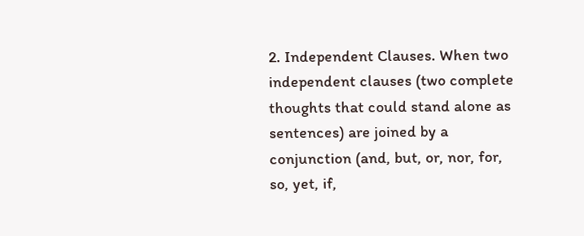2. Independent Clauses. When two independent clauses (two complete thoughts that could stand alone as sentences) are joined by a conjunction (and, but, or, nor, for, so, yet, if,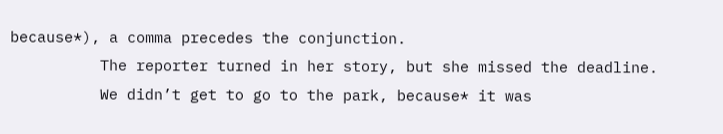because*), a comma precedes the conjunction.
          The reporter turned in her story, but she missed the deadline.
          We didn’t get to go to the park, because* it was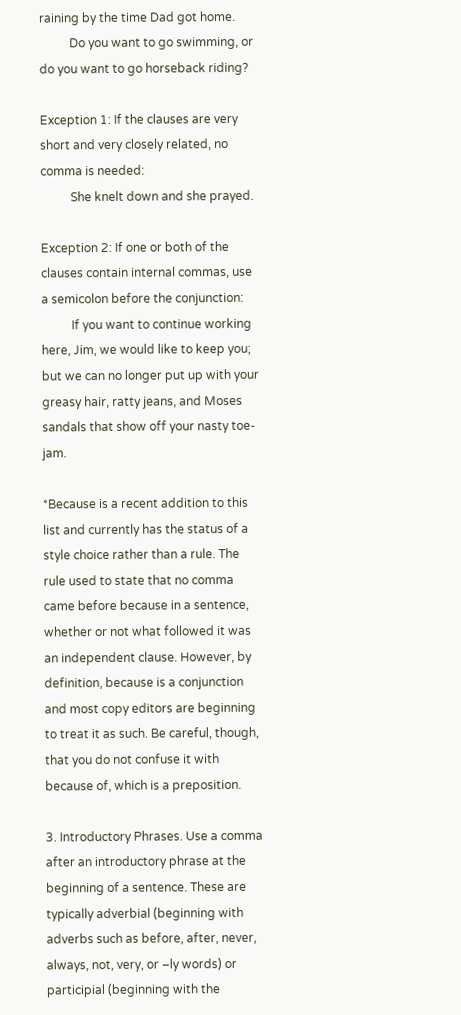raining by the time Dad got home.
          Do you want to go swimming, or do you want to go horseback riding?

Exception 1: If the clauses are very short and very closely related, no comma is needed:
          She knelt down and she prayed.

Exception 2: If one or both of the clauses contain internal commas, use a semicolon before the conjunction:
          If you want to continue working here, Jim, we would like to keep you; but we can no longer put up with your greasy hair, ratty jeans, and Moses sandals that show off your nasty toe-jam.

*Because is a recent addition to this list and currently has the status of a style choice rather than a rule. The rule used to state that no comma came before because in a sentence, whether or not what followed it was an independent clause. However, by definition, because is a conjunction and most copy editors are beginning to treat it as such. Be careful, though, that you do not confuse it with because of, which is a preposition.

3. Introductory Phrases. Use a comma after an introductory phrase at the beginning of a sentence. These are typically adverbial (beginning with adverbs such as before, after, never, always, not, very, or –ly words) or participial (beginning with the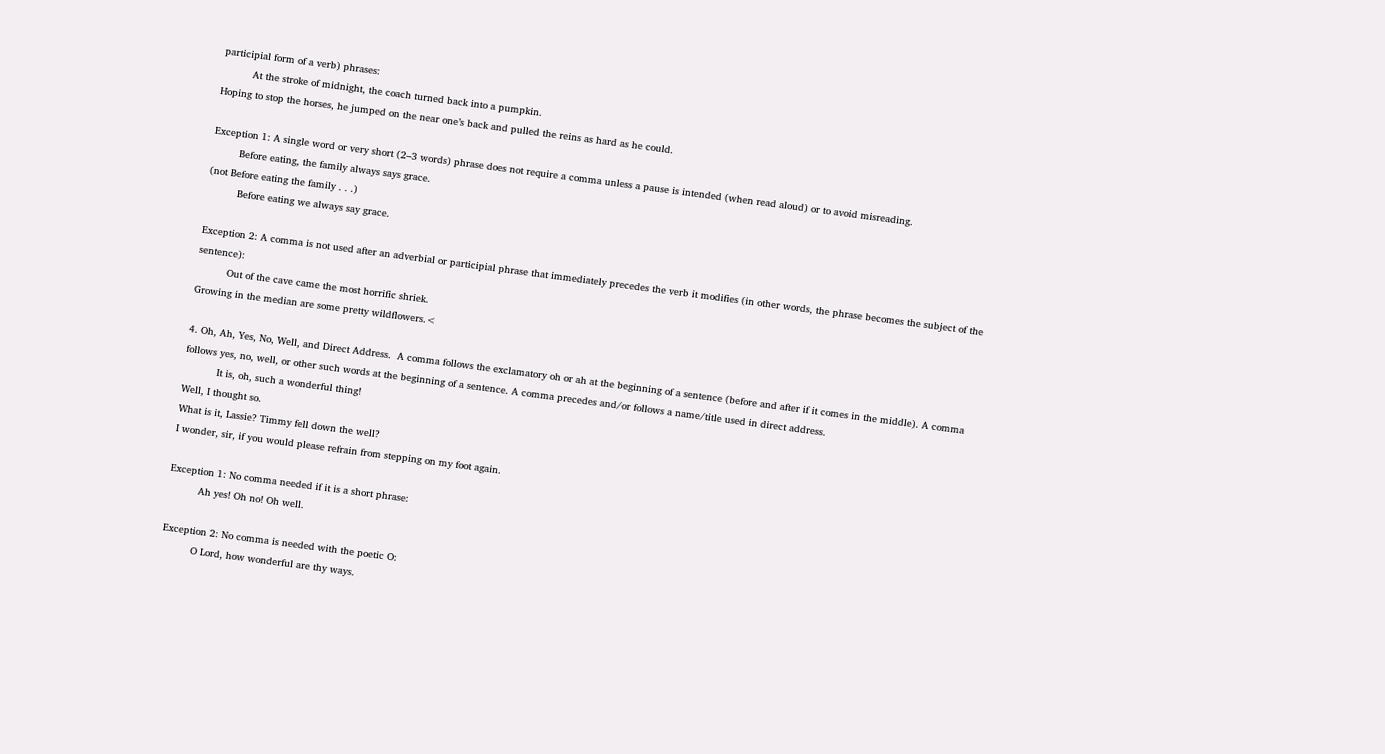participial form of a verb) phrases:
          At the stroke of midnight, the coach turned back into a pumpkin.
Hoping to stop the horses, he jumped on the near one’s back and pulled the reins as hard as he could.

Exception 1: A single word or very short (2–3 words) phrase does not require a comma unless a pause is intended (when read aloud) or to avoid misreading.
         Before eating, the family always says grace.
(not Before eating the family . . .)
          Before eating we always say grace.

Exception 2: A comma is not used after an adverbial or participial phrase that immediately precedes the verb it modifies (in other words, the phrase becomes the subject of the sentence):
          Out of the cave came the most horrific shriek.
Growing in the median are some pretty wildflowers.<

4. Oh, Ah, Yes, No, Well, and Direct Address.  A comma follows the exclamatory oh or ah at the beginning of a sentence (before and after if it comes in the middle). A comma follows yes, no, well, or other such words at the beginning of a sentence. A comma precedes and/or follows a name/title used in direct address.
           It is, oh, such a wonderful thing!
Well, I thought so.
What is it, Lassie? Timmy fell down the well?
I wonder, sir, if you would please refrain from stepping on my foot again.

Exception 1: No comma needed if it is a short phrase:
          Ah yes! Oh no! Oh well.

Exception 2: No comma is needed with the poetic O:
          O Lord, how wonderful are thy ways.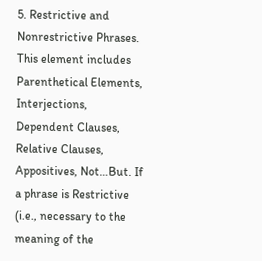5. Restrictive and Nonrestrictive Phrases. This element includes Parenthetical Elements, Interjections, Dependent Clauses, Relative Clauses, Appositives, Not…But. If a phrase is Restrictive (i.e., necessary to the meaning of the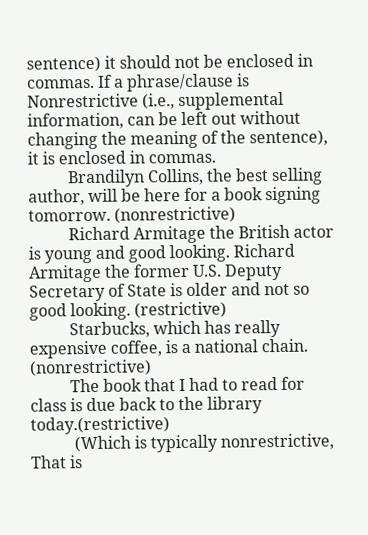sentence) it should not be enclosed in commas. If a phrase/clause is Nonrestrictive (i.e., supplemental information, can be left out without changing the meaning of the sentence), it is enclosed in commas.
          Brandilyn Collins, the best selling author, will be here for a book signing tomorrow. (nonrestrictive)
          Richard Armitage the British actor is young and good looking. Richard Armitage the former U.S. Deputy Secretary of State is older and not so good looking. (restrictive)
          Starbucks, which has really expensive coffee, is a national chain. (nonrestrictive)
          The book that I had to read for class is due back to the library today.(restrictive)
           (Which is typically nonrestrictive, That is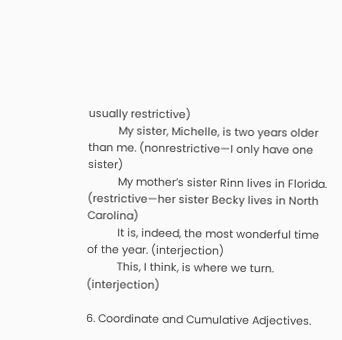usually restrictive)
          My sister, Michelle, is two years older than me. (nonrestrictive—I only have one sister)
          My mother’s sister Rinn lives in Florida. (restrictive—her sister Becky lives in North Carolina)
          It is, indeed, the most wonderful time of the year. (interjection)
          This, I think, is where we turn. (interjection)

6. Coordinate and Cumulative Adjectives.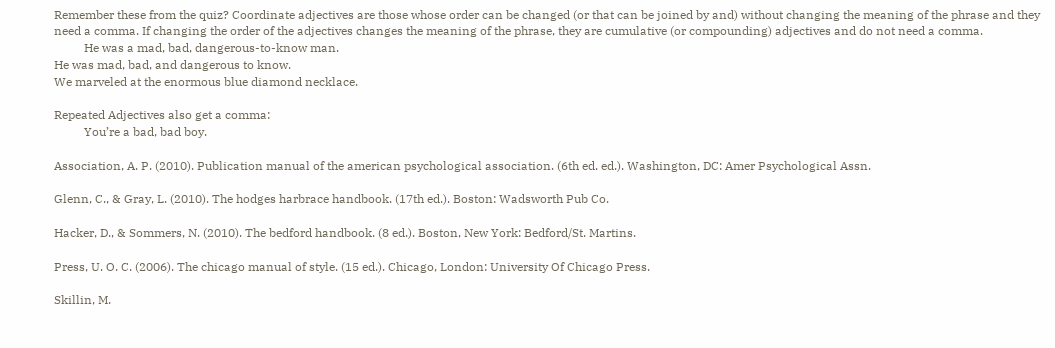Remember these from the quiz? Coordinate adjectives are those whose order can be changed (or that can be joined by and) without changing the meaning of the phrase and they need a comma. If changing the order of the adjectives changes the meaning of the phrase, they are cumulative (or compounding) adjectives and do not need a comma.
          He was a mad, bad, dangerous-to-know man.
He was mad, bad, and dangerous to know.
We marveled at the enormous blue diamond necklace.

Repeated Adjectives also get a comma:
          You’re a bad, bad boy.

Association, A. P. (2010). Publication manual of the american psychological association. (6th ed. ed.). Washington, DC: Amer Psychological Assn.

Glenn, C., & Gray, L. (2010). The hodges harbrace handbook. (17th ed.). Boston: Wadsworth Pub Co.

Hacker, D., & Sommers, N. (2010). The bedford handbook. (8 ed.). Boston, New York: Bedford/St. Martins.

Press, U. O. C. (2006). The chicago manual of style. (15 ed.). Chicago, London: University Of Chicago Press.

Skillin, M.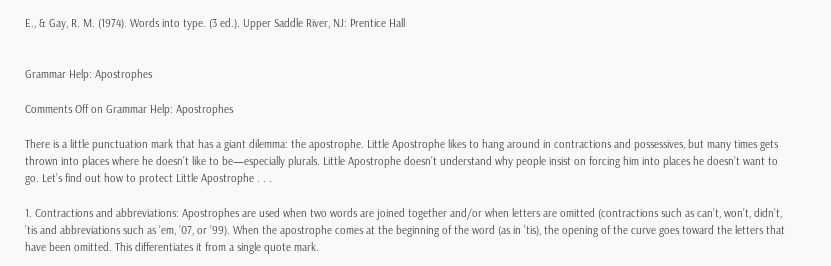E., & Gay, R. M. (1974). Words into type. (3 ed.). Upper Saddle River, NJ: Prentice Hall


Grammar Help: Apostrophes

Comments Off on Grammar Help: Apostrophes

There is a little punctuation mark that has a giant dilemma: the apostrophe. Little Apostrophe likes to hang around in contractions and possessives, but many times gets thrown into places where he doesn’t like to be—especially plurals. Little Apostrophe doesn’t understand why people insist on forcing him into places he doesn’t want to go. Let’s find out how to protect Little Apostrophe . . .

1. Contractions and abbreviations: Apostrophes are used when two words are joined together and/or when letters are omitted (contractions such as can’t, won’t, didn’t, ’tis and abbreviations such as ’em, ’07, or ’99). When the apostrophe comes at the beginning of the word (as in ’tis), the opening of the curve goes toward the letters that have been omitted. This differentiates it from a single quote mark.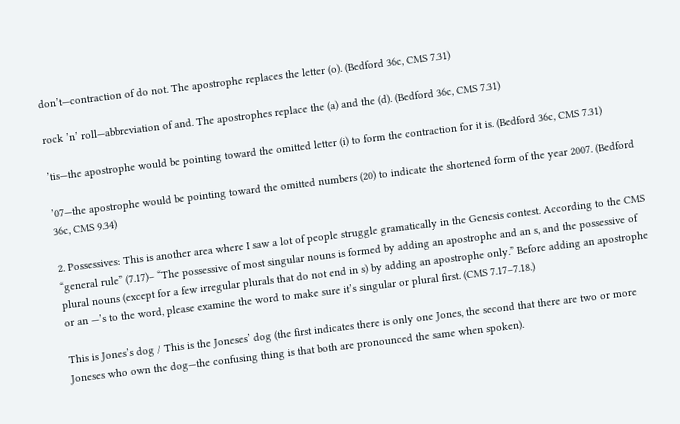don’t—contraction of do not. The apostrophe replaces the letter (o). (Bedford 36c, CMS 7.31)

rock ’n’ roll—abbreviation of and. The apostrophes replace the (a) and the (d). (Bedford 36c, CMS 7.31)

’tis—the apostrophe would be pointing toward the omitted letter (i) to form the contraction for it is. (Bedford 36c, CMS 7.31)

’07—the apostrophe would be pointing toward the omitted numbers (20) to indicate the shortened form of the year 2007. (Bedford 36c, CMS 9.34)

2. Possessives: This is another area where I saw a lot of people struggle gramatically in the Genesis contest. According to the CMS “general rule” (7.17)– “The possessive of most singular nouns is formed by adding an apostrophe and an s, and the possessive of plural nouns (except for a few irregular plurals that do not end in s) by adding an apostrophe only.” Before adding an apostrophe or an —’s to the word, please examine the word to make sure it’s singular or plural first. (CMS 7.17–7.18.)

This is Jones’s dog / This is the Joneses’ dog (the first indicates there is only one Jones, the second that there are two or more Joneses who own the dog—the confusing thing is that both are pronounced the same when spoken).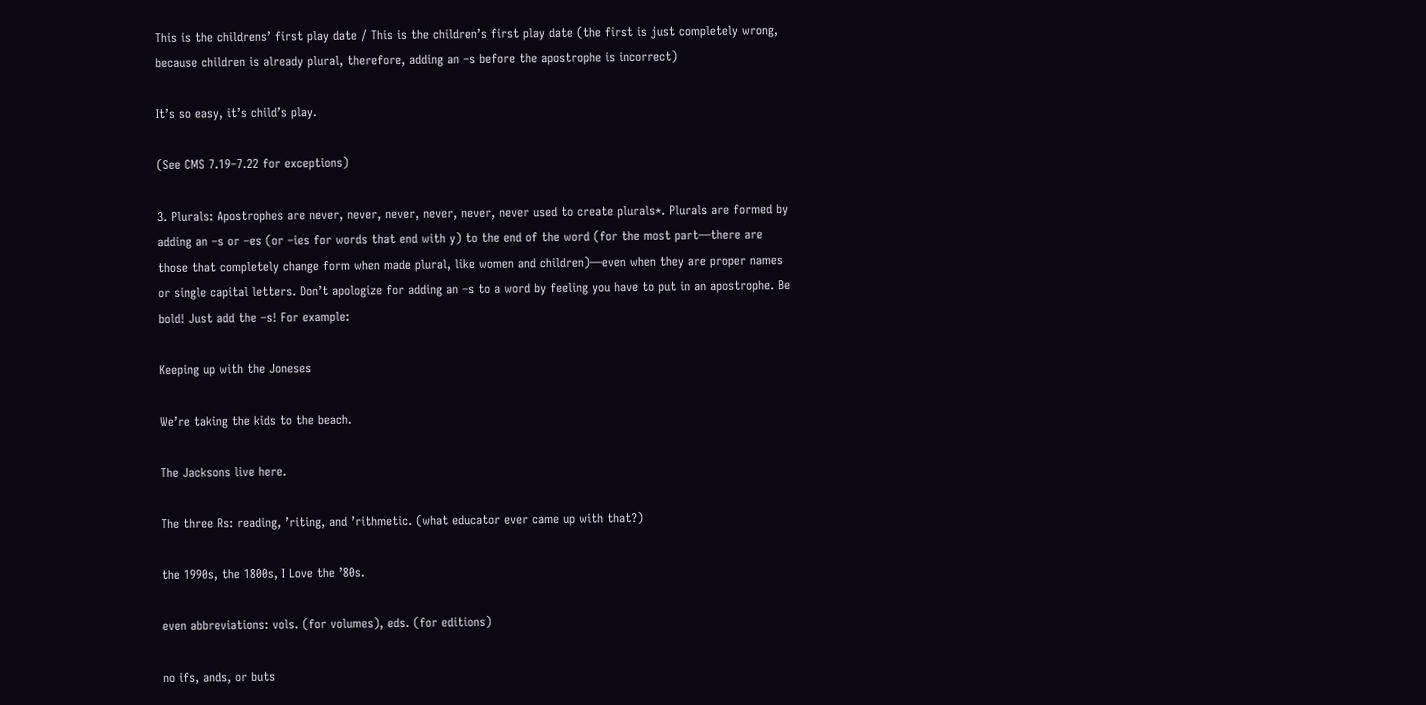This is the childrens’ first play date / This is the children’s first play date (the first is just completely wrong, because children is already plural, therefore, adding an –s before the apostrophe is incorrect)

It’s so easy, it’s child’s play.

(See CMS 7.19–7.22 for exceptions)

3. Plurals: Apostrophes are never, never, never, never, never, never used to create plurals*. Plurals are formed by adding an –s or –es (or –ies for words that end with y) to the end of the word (for the most part—there are those that completely change form when made plural, like women and children)—even when they are proper names or single capital letters. Don’t apologize for adding an –s to a word by feeling you have to put in an apostrophe. Be bold! Just add the –s! For example:

Keeping up with the Joneses

We’re taking the kids to the beach.

The Jacksons live here.

The three Rs: reading, ’riting, and ’rithmetic. (what educator ever came up with that?)

the 1990s, the 1800s, I Love the ’80s.

even abbreviations: vols. (for volumes), eds. (for editions)

no ifs, ands, or buts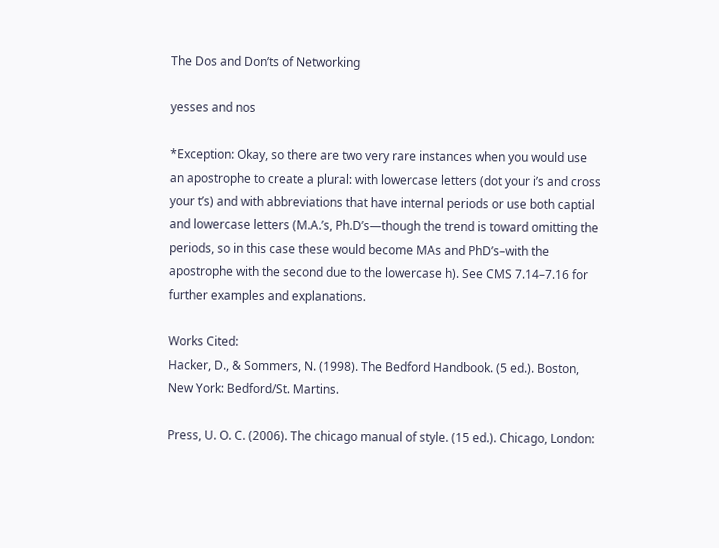The Dos and Don’ts of Networking

yesses and nos

*Exception: Okay, so there are two very rare instances when you would use an apostrophe to create a plural: with lowercase letters (dot your i’s and cross your t’s) and with abbreviations that have internal periods or use both captial and lowercase letters (M.A.’s, Ph.D’s—though the trend is toward omitting the periods, so in this case these would become MAs and PhD’s–with the apostrophe with the second due to the lowercase h). See CMS 7.14–7.16 for further examples and explanations.

Works Cited:
Hacker, D., & Sommers, N. (1998). The Bedford Handbook. (5 ed.). Boston, New York: Bedford/St. Martins.

Press, U. O. C. (2006). The chicago manual of style. (15 ed.). Chicago, London: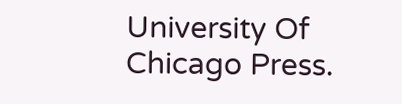University Of Chicago Press.